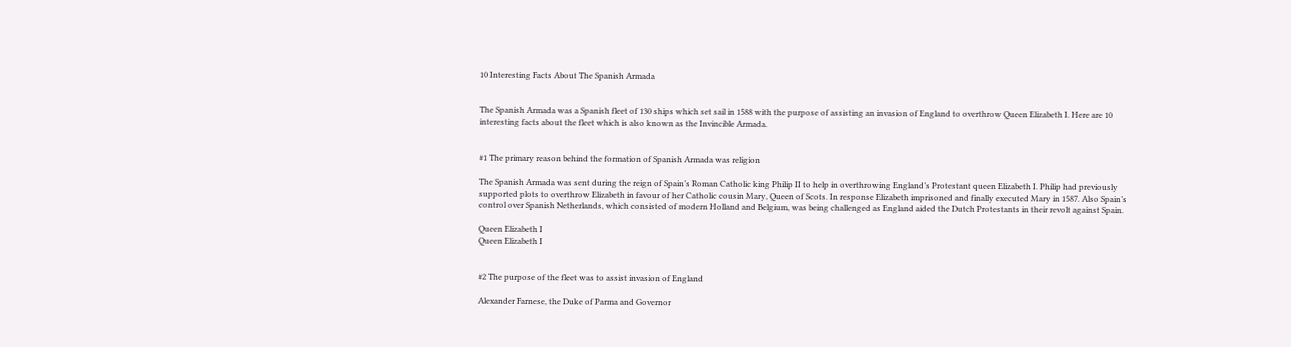10 Interesting Facts About The Spanish Armada


The Spanish Armada was a Spanish fleet of 130 ships which set sail in 1588 with the purpose of assisting an invasion of England to overthrow Queen Elizabeth I. Here are 10 interesting facts about the fleet which is also known as the Invincible Armada.


#1 The primary reason behind the formation of Spanish Armada was religion

The Spanish Armada was sent during the reign of Spain’s Roman Catholic king Philip II to help in overthrowing England’s Protestant queen Elizabeth I. Philip had previously supported plots to overthrow Elizabeth in favour of her Catholic cousin Mary, Queen of Scots. In response Elizabeth imprisoned and finally executed Mary in 1587. Also Spain’s control over Spanish Netherlands, which consisted of modern Holland and Belgium, was being challenged as England aided the Dutch Protestants in their revolt against Spain.

Queen Elizabeth I
Queen Elizabeth I


#2 The purpose of the fleet was to assist invasion of England

Alexander Farnese, the Duke of Parma and Governor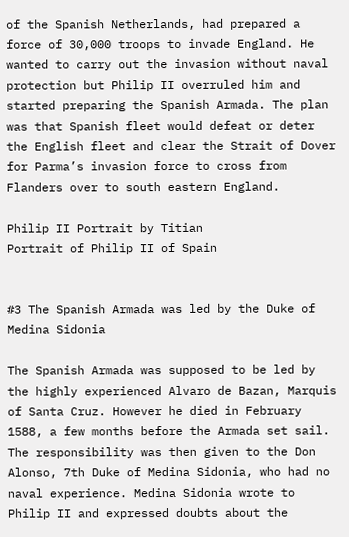of the Spanish Netherlands, had prepared a force of 30,000 troops to invade England. He wanted to carry out the invasion without naval protection but Philip II overruled him and started preparing the Spanish Armada. The plan was that Spanish fleet would defeat or deter the English fleet and clear the Strait of Dover for Parma’s invasion force to cross from Flanders over to south eastern England.

Philip II Portrait by Titian
Portrait of Philip II of Spain


#3 The Spanish Armada was led by the Duke of Medina Sidonia

The Spanish Armada was supposed to be led by the highly experienced Alvaro de Bazan, Marquis of Santa Cruz. However he died in February 1588, a few months before the Armada set sail. The responsibility was then given to the Don Alonso, 7th Duke of Medina Sidonia, who had no naval experience. Medina Sidonia wrote to Philip II and expressed doubts about the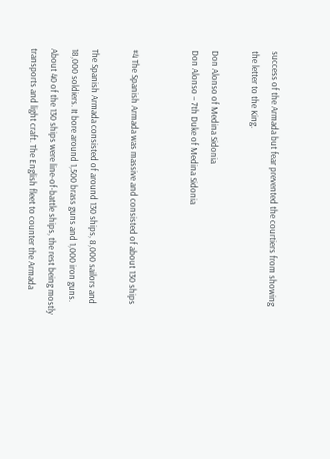success of the Armada but fear prevented the courtiers from showing the letter to the King.

Don Alonso of Medina Sidonia
Don Alonso – 7th Duke of Medina Sidonia


#4 The Spanish Armada was massive and consisted of about 130 ships

The Spanish Armada consisted of around 130 ships, 8,000 sailors and 18,000 soldiers. It bore around 1,500 brass guns and 1,000 iron guns. About 40 of the 130 ships were line-of-battle ships, the rest being mostly transports and light craft. The English fleet to counter the Armada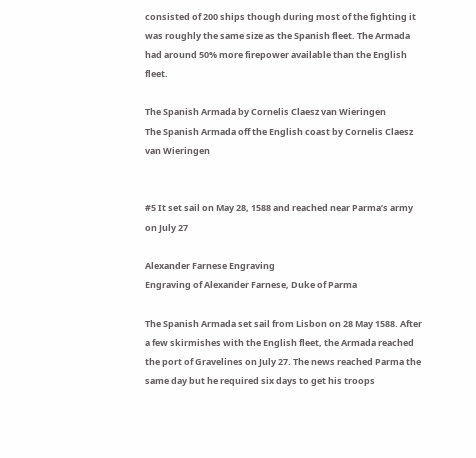consisted of 200 ships though during most of the fighting it was roughly the same size as the Spanish fleet. The Armada had around 50% more firepower available than the English fleet.

The Spanish Armada by Cornelis Claesz van Wieringen
The Spanish Armada off the English coast by Cornelis Claesz van Wieringen


#5 It set sail on May 28, 1588 and reached near Parma’s army on July 27

Alexander Farnese Engraving
Engraving of Alexander Farnese, Duke of Parma

The Spanish Armada set sail from Lisbon on 28 May 1588. After a few skirmishes with the English fleet, the Armada reached the port of Gravelines on July 27. The news reached Parma the same day but he required six days to get his troops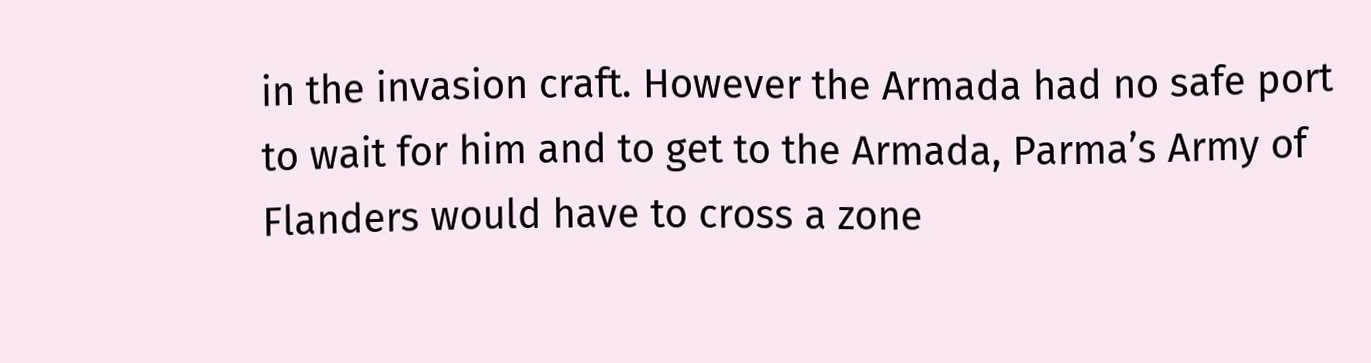in the invasion craft. However the Armada had no safe port to wait for him and to get to the Armada, Parma’s Army of Flanders would have to cross a zone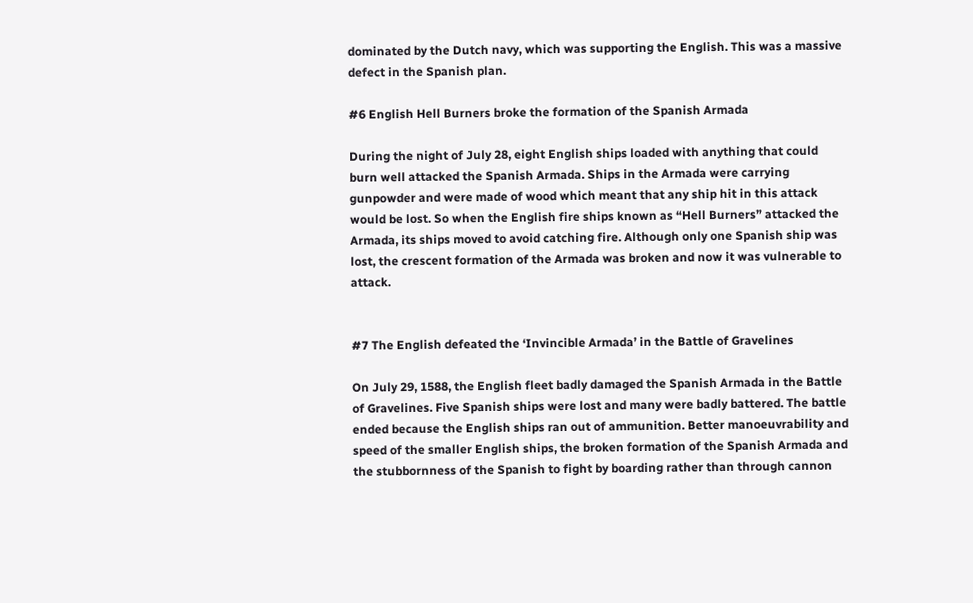dominated by the Dutch navy, which was supporting the English. This was a massive defect in the Spanish plan.

#6 English Hell Burners broke the formation of the Spanish Armada

During the night of July 28, eight English ships loaded with anything that could burn well attacked the Spanish Armada. Ships in the Armada were carrying gunpowder and were made of wood which meant that any ship hit in this attack would be lost. So when the English fire ships known as “Hell Burners” attacked the Armada, its ships moved to avoid catching fire. Although only one Spanish ship was lost, the crescent formation of the Armada was broken and now it was vulnerable to attack.


#7 The English defeated the ‘Invincible Armada’ in the Battle of Gravelines

On July 29, 1588, the English fleet badly damaged the Spanish Armada in the Battle of Gravelines. Five Spanish ships were lost and many were badly battered. The battle ended because the English ships ran out of ammunition. Better manoeuvrability and speed of the smaller English ships, the broken formation of the Spanish Armada and the stubbornness of the Spanish to fight by boarding rather than through cannon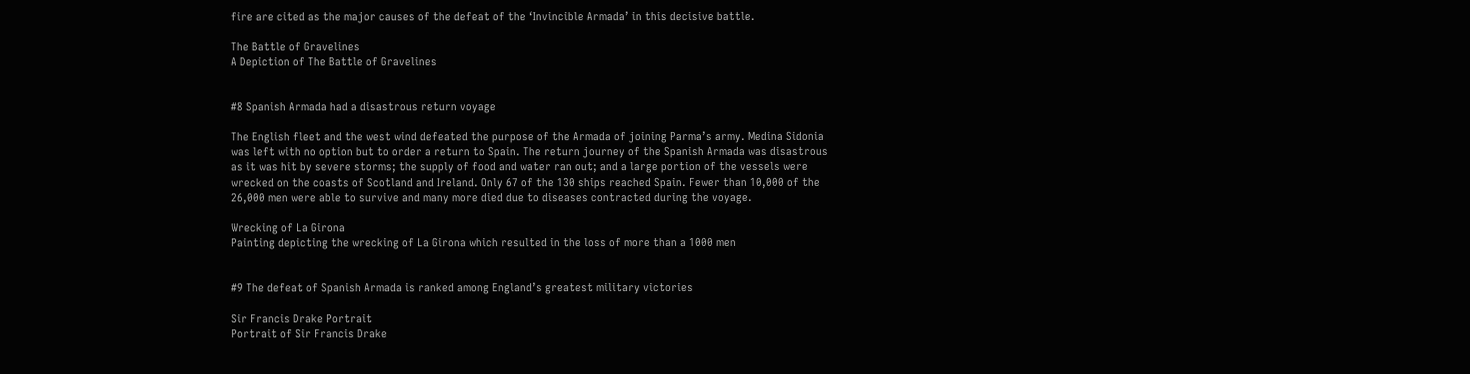fire are cited as the major causes of the defeat of the ‘Invincible Armada’ in this decisive battle.

The Battle of Gravelines
A Depiction of The Battle of Gravelines


#8 Spanish Armada had a disastrous return voyage

The English fleet and the west wind defeated the purpose of the Armada of joining Parma’s army. Medina Sidonia was left with no option but to order a return to Spain. The return journey of the Spanish Armada was disastrous as it was hit by severe storms; the supply of food and water ran out; and a large portion of the vessels were wrecked on the coasts of Scotland and Ireland. Only 67 of the 130 ships reached Spain. Fewer than 10,000 of the 26,000 men were able to survive and many more died due to diseases contracted during the voyage.

Wrecking of La Girona
Painting depicting the wrecking of La Girona which resulted in the loss of more than a 1000 men


#9 The defeat of Spanish Armada is ranked among England’s greatest military victories

Sir Francis Drake Portrait
Portrait of Sir Francis Drake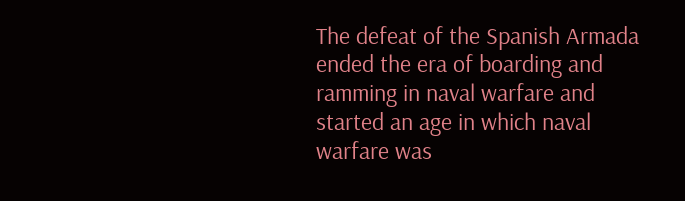The defeat of the Spanish Armada ended the era of boarding and ramming in naval warfare and started an age in which naval warfare was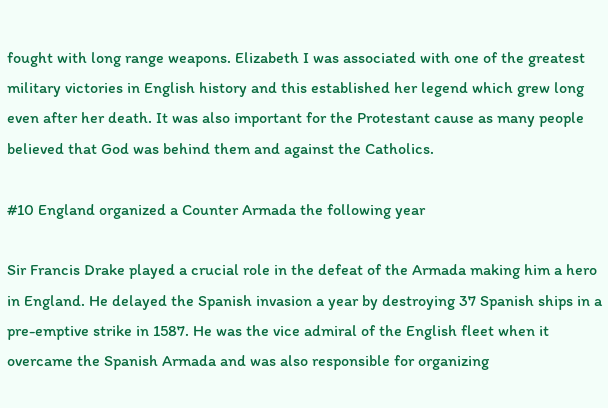fought with long range weapons. Elizabeth I was associated with one of the greatest military victories in English history and this established her legend which grew long even after her death. It was also important for the Protestant cause as many people believed that God was behind them and against the Catholics.

#10 England organized a Counter Armada the following year

Sir Francis Drake played a crucial role in the defeat of the Armada making him a hero in England. He delayed the Spanish invasion a year by destroying 37 Spanish ships in a pre-emptive strike in 1587. He was the vice admiral of the English fleet when it overcame the Spanish Armada and was also responsible for organizing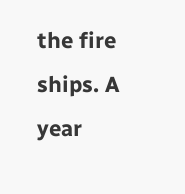the fire ships. A year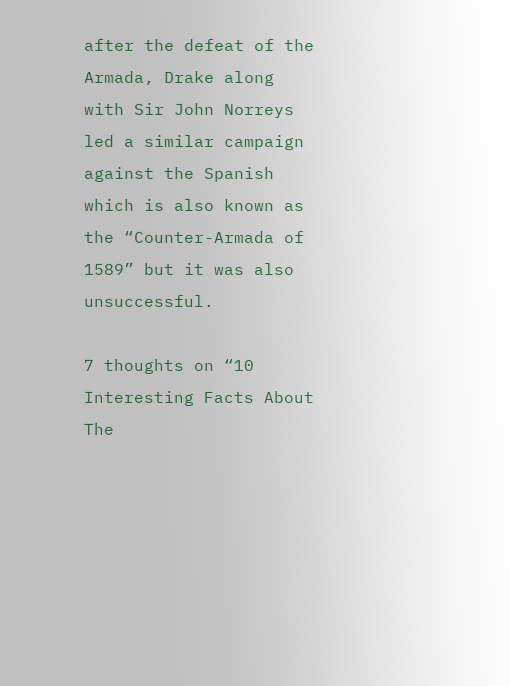after the defeat of the Armada, Drake along with Sir John Norreys led a similar campaign against the Spanish which is also known as the “Counter-Armada of 1589” but it was also unsuccessful.

7 thoughts on “10 Interesting Facts About The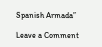Spanish Armada”

Leave a Comment